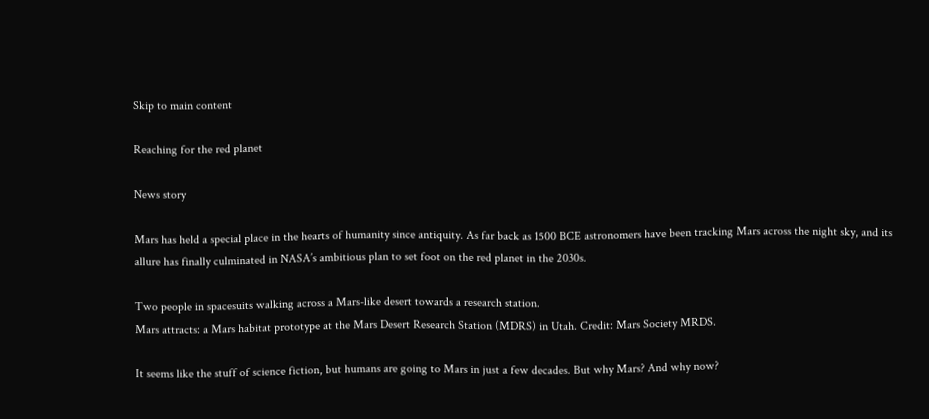Skip to main content

Reaching for the red planet

News story

Mars has held a special place in the hearts of humanity since antiquity. As far back as 1500 BCE astronomers have been tracking Mars across the night sky, and its allure has finally culminated in NASA’s ambitious plan to set foot on the red planet in the 2030s.

Two people in spacesuits walking across a Mars-like desert towards a research station.
Mars attracts: a Mars habitat prototype at the Mars Desert Research Station (MDRS) in Utah. Credit: Mars Society MRDS.

It seems like the stuff of science fiction, but humans are going to Mars in just a few decades. But why Mars? And why now?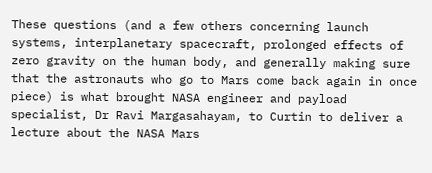These questions (and a few others concerning launch systems, interplanetary spacecraft, prolonged effects of zero gravity on the human body, and generally making sure that the astronauts who go to Mars come back again in once piece) is what brought NASA engineer and payload specialist, Dr Ravi Margasahayam, to Curtin to deliver a lecture about the NASA Mars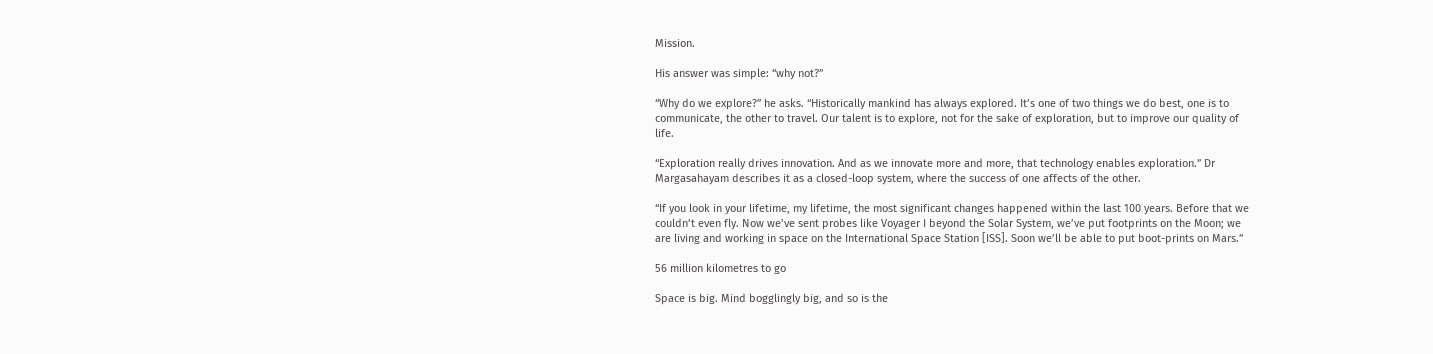Mission.

His answer was simple: “why not?”

“Why do we explore?” he asks. “Historically mankind has always explored. It’s one of two things we do best, one is to communicate, the other to travel. Our talent is to explore, not for the sake of exploration, but to improve our quality of life.

“Exploration really drives innovation. And as we innovate more and more, that technology enables exploration.” Dr Margasahayam describes it as a closed-loop system, where the success of one affects of the other.

“If you look in your lifetime, my lifetime, the most significant changes happened within the last 100 years. Before that we couldn’t even fly. Now we’ve sent probes like Voyager I beyond the Solar System, we’ve put footprints on the Moon; we are living and working in space on the International Space Station [ISS]. Soon we’ll be able to put boot-prints on Mars.”

56 million kilometres to go

Space is big. Mind bogglingly big, and so is the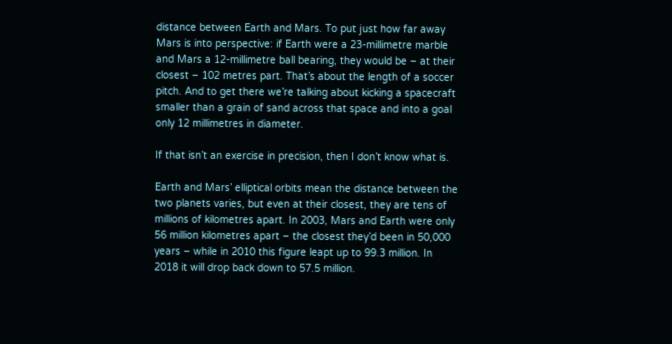distance between Earth and Mars. To put just how far away Mars is into perspective: if Earth were a 23-millimetre marble and Mars a 12-millimetre ball bearing, they would be – at their closest – 102 metres part. That’s about the length of a soccer pitch. And to get there we’re talking about kicking a spacecraft smaller than a grain of sand across that space and into a goal only 12 millimetres in diameter.

If that isn’t an exercise in precision, then I don’t know what is.

Earth and Mars’ elliptical orbits mean the distance between the two planets varies, but even at their closest, they are tens of millions of kilometres apart. In 2003, Mars and Earth were only 56 million kilometres apart – the closest they’d been in 50,000 years – while in 2010 this figure leapt up to 99.3 million. In 2018 it will drop back down to 57.5 million.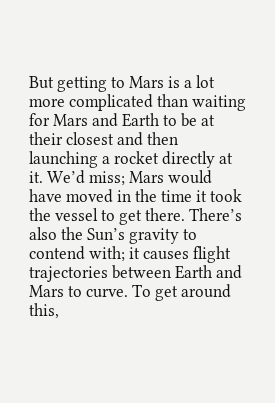But getting to Mars is a lot more complicated than waiting for Mars and Earth to be at their closest and then launching a rocket directly at it. We’d miss; Mars would have moved in the time it took the vessel to get there. There’s also the Sun’s gravity to contend with; it causes flight trajectories between Earth and Mars to curve. To get around this,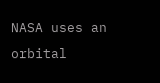NASA uses an orbital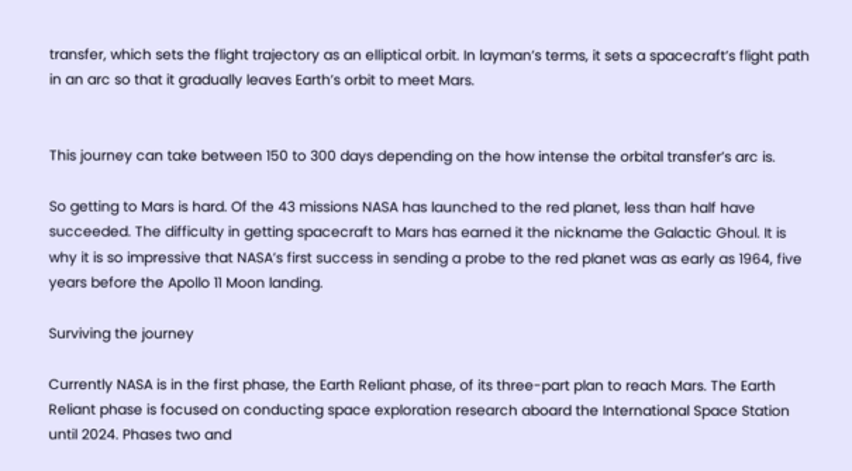transfer, which sets the flight trajectory as an elliptical orbit. In layman’s terms, it sets a spacecraft’s flight path in an arc so that it gradually leaves Earth’s orbit to meet Mars.


This journey can take between 150 to 300 days depending on the how intense the orbital transfer’s arc is.

So getting to Mars is hard. Of the 43 missions NASA has launched to the red planet, less than half have succeeded. The difficulty in getting spacecraft to Mars has earned it the nickname the Galactic Ghoul. It is why it is so impressive that NASA’s first success in sending a probe to the red planet was as early as 1964, five years before the Apollo 11 Moon landing.

Surviving the journey

Currently NASA is in the first phase, the Earth Reliant phase, of its three-part plan to reach Mars. The Earth Reliant phase is focused on conducting space exploration research aboard the International Space Station until 2024. Phases two and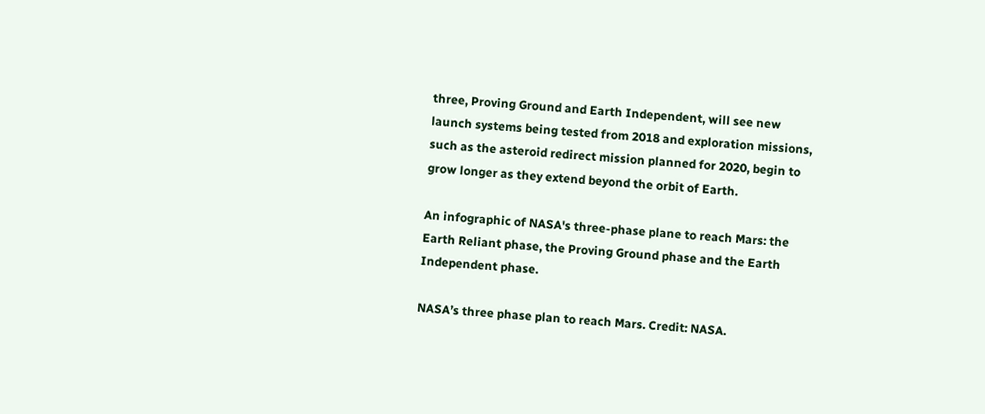three, Proving Ground and Earth Independent, will see new launch systems being tested from 2018 and exploration missions, such as the asteroid redirect mission planned for 2020, begin to grow longer as they extend beyond the orbit of Earth.

An infographic of NASA's three-phase plane to reach Mars: the Earth Reliant phase, the Proving Ground phase and the Earth Independent phase.

NASA’s three phase plan to reach Mars. Credit: NASA.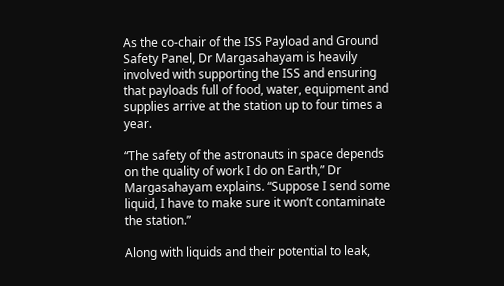As the co-chair of the ISS Payload and Ground Safety Panel, Dr Margasahayam is heavily involved with supporting the ISS and ensuring that payloads full of food, water, equipment and supplies arrive at the station up to four times a year.

“The safety of the astronauts in space depends on the quality of work I do on Earth,” Dr Margasahayam explains. “Suppose I send some liquid, I have to make sure it won’t contaminate the station.”

Along with liquids and their potential to leak,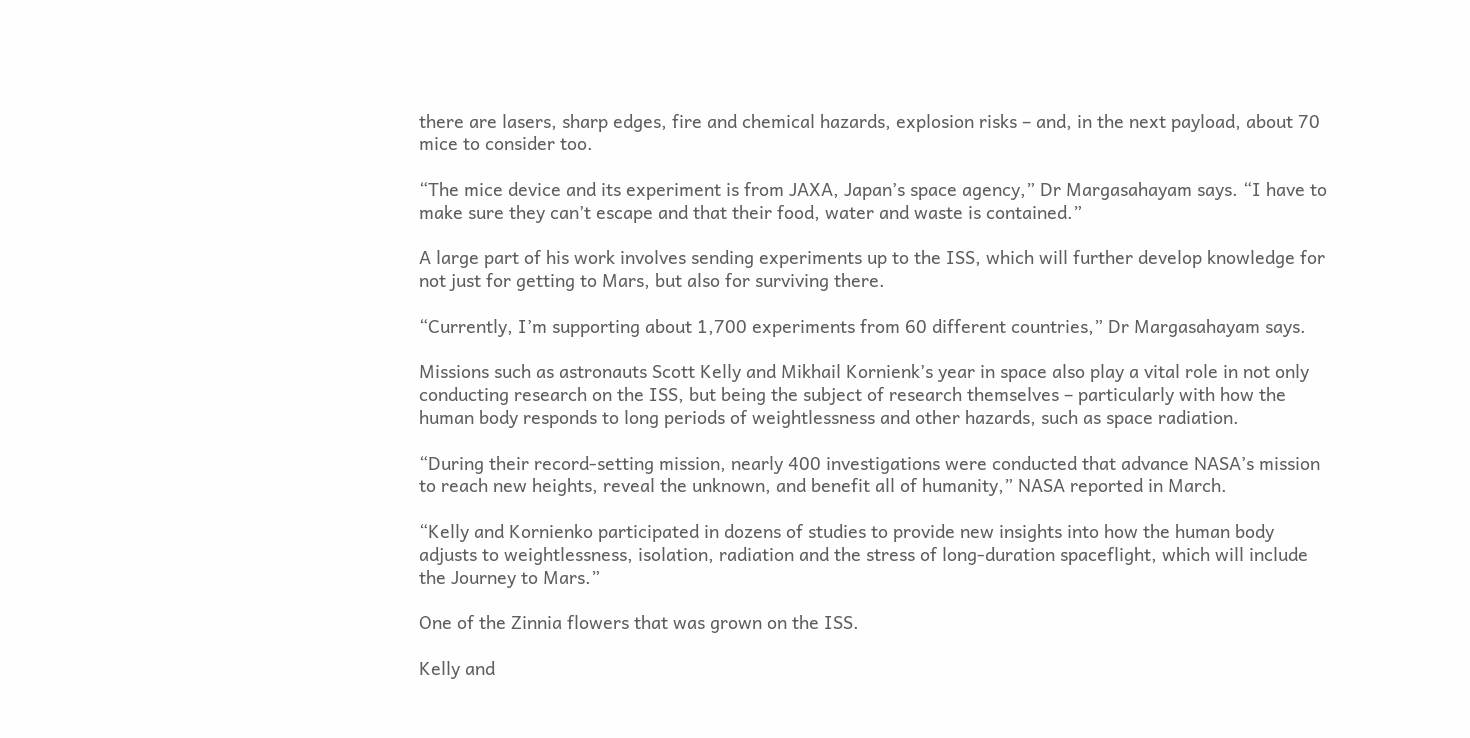there are lasers, sharp edges, fire and chemical hazards, explosion risks – and, in the next payload, about 70 mice to consider too.

“The mice device and its experiment is from JAXA, Japan’s space agency,” Dr Margasahayam says. “I have to make sure they can’t escape and that their food, water and waste is contained.”

A large part of his work involves sending experiments up to the ISS, which will further develop knowledge for not just for getting to Mars, but also for surviving there.

“Currently, I’m supporting about 1,700 experiments from 60 different countries,” Dr Margasahayam says.

Missions such as astronauts Scott Kelly and Mikhail Kornienk’s year in space also play a vital role in not only conducting research on the ISS, but being the subject of research themselves – particularly with how the human body responds to long periods of weightlessness and other hazards, such as space radiation.

“During their record-setting mission, nearly 400 investigations were conducted that advance NASA’s mission to reach new heights, reveal the unknown, and benefit all of humanity,” NASA reported in March.

“Kelly and Kornienko participated in dozens of studies to provide new insights into how the human body adjusts to weightlessness, isolation, radiation and the stress of long-duration spaceflight, which will include the Journey to Mars.”

One of the Zinnia flowers that was grown on the ISS.

Kelly and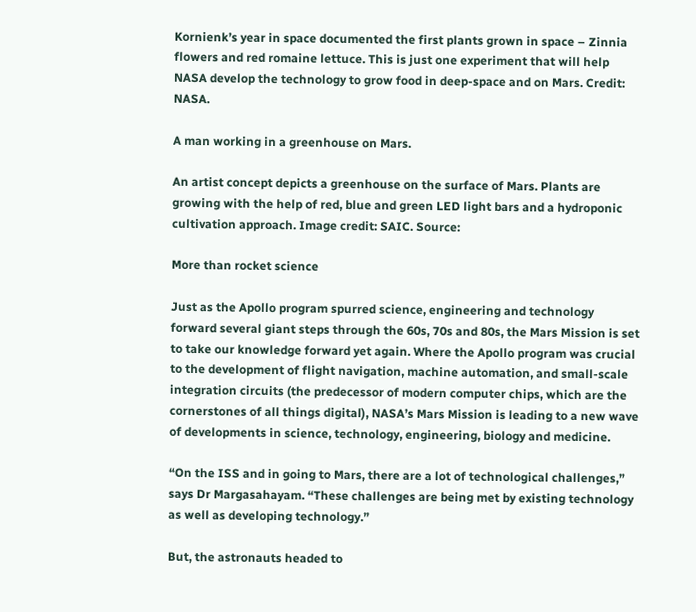Kornienk’s year in space documented the first plants grown in space – Zinnia flowers and red romaine lettuce. This is just one experiment that will help NASA develop the technology to grow food in deep-space and on Mars. Credit: NASA.

A man working in a greenhouse on Mars.

An artist concept depicts a greenhouse on the surface of Mars. Plants are growing with the help of red, blue and green LED light bars and a hydroponic cultivation approach. Image credit: SAIC. Source:

More than rocket science

Just as the Apollo program spurred science, engineering and technology forward several giant steps through the 60s, 70s and 80s, the Mars Mission is set to take our knowledge forward yet again. Where the Apollo program was crucial to the development of flight navigation, machine automation, and small-scale integration circuits (the predecessor of modern computer chips, which are the cornerstones of all things digital), NASA’s Mars Mission is leading to a new wave of developments in science, technology, engineering, biology and medicine.

“On the ISS and in going to Mars, there are a lot of technological challenges,” says Dr Margasahayam. “These challenges are being met by existing technology as well as developing technology.”

But, the astronauts headed to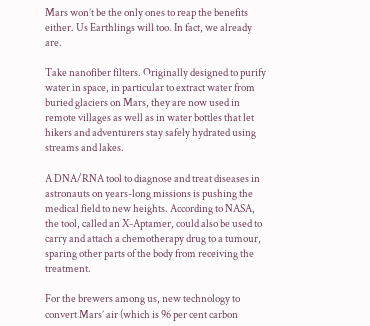Mars won’t be the only ones to reap the benefits either. Us Earthlings will too. In fact, we already are.

Take nanofiber filters. Originally designed to purify water in space, in particular to extract water from buried glaciers on Mars, they are now used in remote villages as well as in water bottles that let hikers and adventurers stay safely hydrated using streams and lakes.

A DNA/RNA tool to diagnose and treat diseases in astronauts on years-long missions is pushing the medical field to new heights. According to NASA, the tool, called an X-Aptamer, could also be used to carry and attach a chemotherapy drug to a tumour, sparing other parts of the body from receiving the treatment.

For the brewers among us, new technology to convert Mars’ air (which is 96 per cent carbon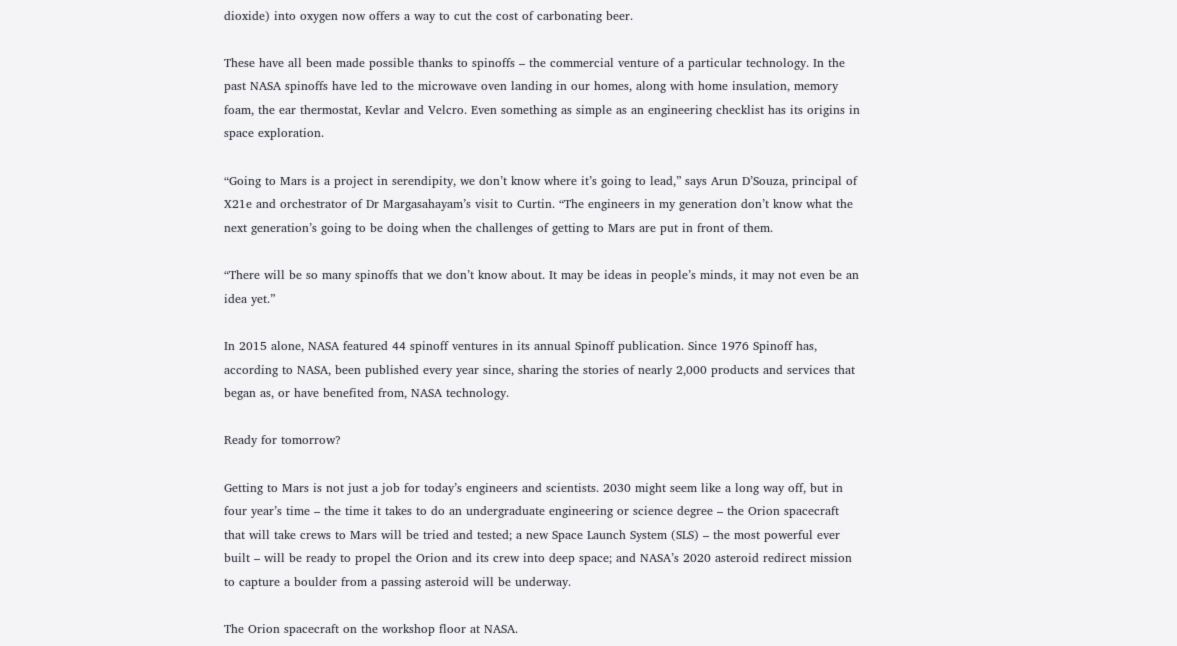dioxide) into oxygen now offers a way to cut the cost of carbonating beer.

These have all been made possible thanks to spinoffs – the commercial venture of a particular technology. In the past NASA spinoffs have led to the microwave oven landing in our homes, along with home insulation, memory foam, the ear thermostat, Kevlar and Velcro. Even something as simple as an engineering checklist has its origins in space exploration.

“Going to Mars is a project in serendipity, we don’t know where it’s going to lead,” says Arun D’Souza, principal of X21e and orchestrator of Dr Margasahayam’s visit to Curtin. “The engineers in my generation don’t know what the next generation’s going to be doing when the challenges of getting to Mars are put in front of them.

“There will be so many spinoffs that we don’t know about. It may be ideas in people’s minds, it may not even be an idea yet.”

In 2015 alone, NASA featured 44 spinoff ventures in its annual Spinoff publication. Since 1976 Spinoff has, according to NASA, been published every year since, sharing the stories of nearly 2,000 products and services that began as, or have benefited from, NASA technology.

Ready for tomorrow?

Getting to Mars is not just a job for today’s engineers and scientists. 2030 might seem like a long way off, but in four year’s time – the time it takes to do an undergraduate engineering or science degree – the Orion spacecraft that will take crews to Mars will be tried and tested; a new Space Launch System (SLS) – the most powerful ever built – will be ready to propel the Orion and its crew into deep space; and NASA’s 2020 asteroid redirect mission to capture a boulder from a passing asteroid will be underway.

The Orion spacecraft on the workshop floor at NASA.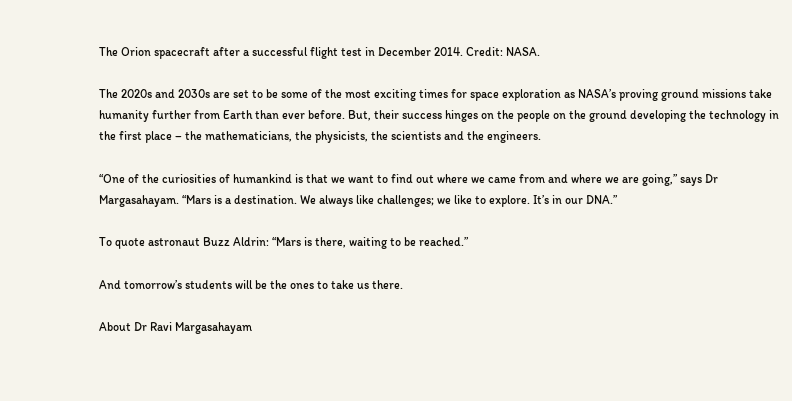The Orion spacecraft after a successful flight test in December 2014. Credit: NASA.

The 2020s and 2030s are set to be some of the most exciting times for space exploration as NASA’s proving ground missions take humanity further from Earth than ever before. But, their success hinges on the people on the ground developing the technology in the first place – the mathematicians, the physicists, the scientists and the engineers.

“One of the curiosities of humankind is that we want to find out where we came from and where we are going,” says Dr Margasahayam. “Mars is a destination. We always like challenges; we like to explore. It’s in our DNA.”

To quote astronaut Buzz Aldrin: “Mars is there, waiting to be reached.”

And tomorrow’s students will be the ones to take us there.

About Dr Ravi Margasahayam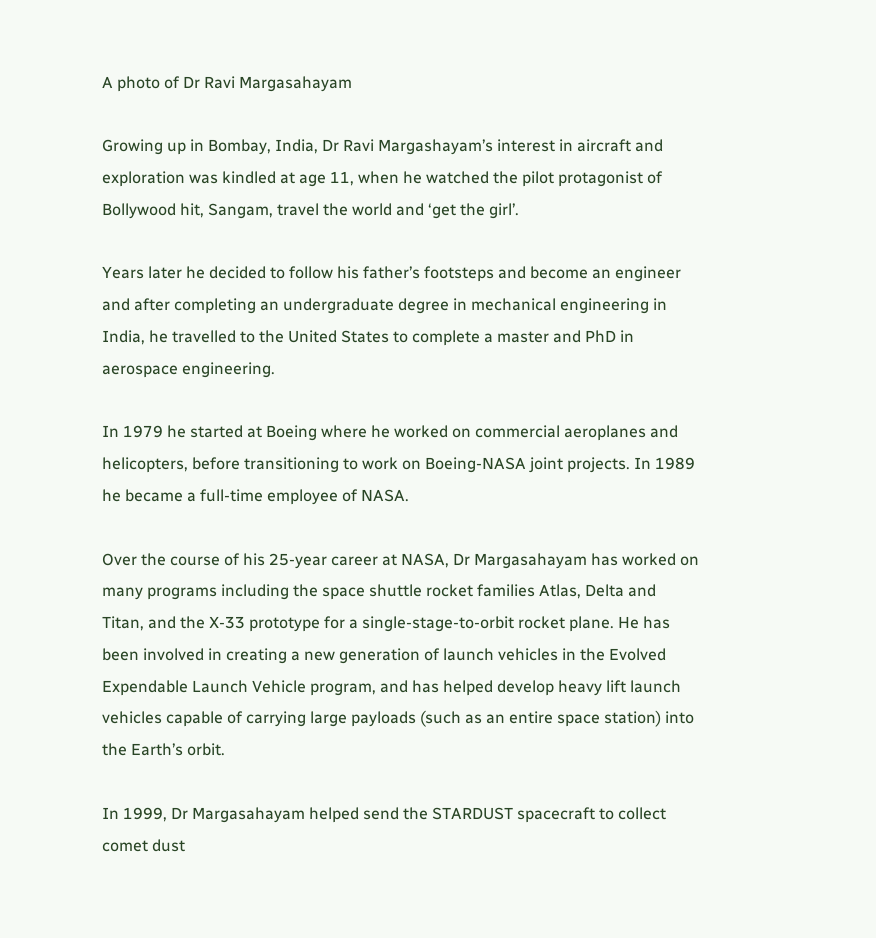A photo of Dr Ravi Margasahayam

Growing up in Bombay, India, Dr Ravi Margashayam’s interest in aircraft and exploration was kindled at age 11, when he watched the pilot protagonist of Bollywood hit, Sangam, travel the world and ‘get the girl’.

Years later he decided to follow his father’s footsteps and become an engineer and after completing an undergraduate degree in mechanical engineering in India, he travelled to the United States to complete a master and PhD in aerospace engineering.

In 1979 he started at Boeing where he worked on commercial aeroplanes and helicopters, before transitioning to work on Boeing-NASA joint projects. In 1989 he became a full-time employee of NASA.

Over the course of his 25-year career at NASA, Dr Margasahayam has worked on many programs including the space shuttle rocket families Atlas, Delta and Titan, and the X-33 prototype for a single-stage-to-orbit rocket plane. He has been involved in creating a new generation of launch vehicles in the Evolved Expendable Launch Vehicle program, and has helped develop heavy lift launch vehicles capable of carrying large payloads (such as an entire space station) into the Earth’s orbit.

In 1999, Dr Margasahayam helped send the STARDUST spacecraft to collect comet dust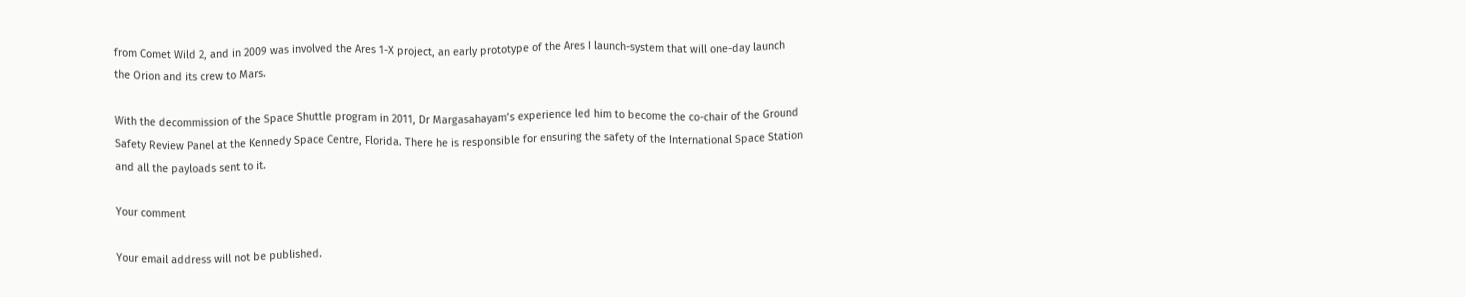from Comet Wild 2, and in 2009 was involved the Ares 1-X project, an early prototype of the Ares I launch-system that will one-day launch the Orion and its crew to Mars.

With the decommission of the Space Shuttle program in 2011, Dr Margasahayam’s experience led him to become the co-chair of the Ground Safety Review Panel at the Kennedy Space Centre, Florida. There he is responsible for ensuring the safety of the International Space Station and all the payloads sent to it.

Your comment

Your email address will not be published.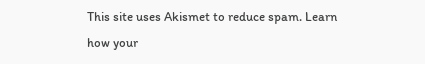This site uses Akismet to reduce spam. Learn how your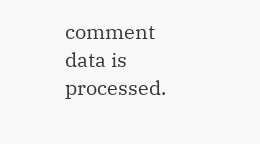comment data is processed.